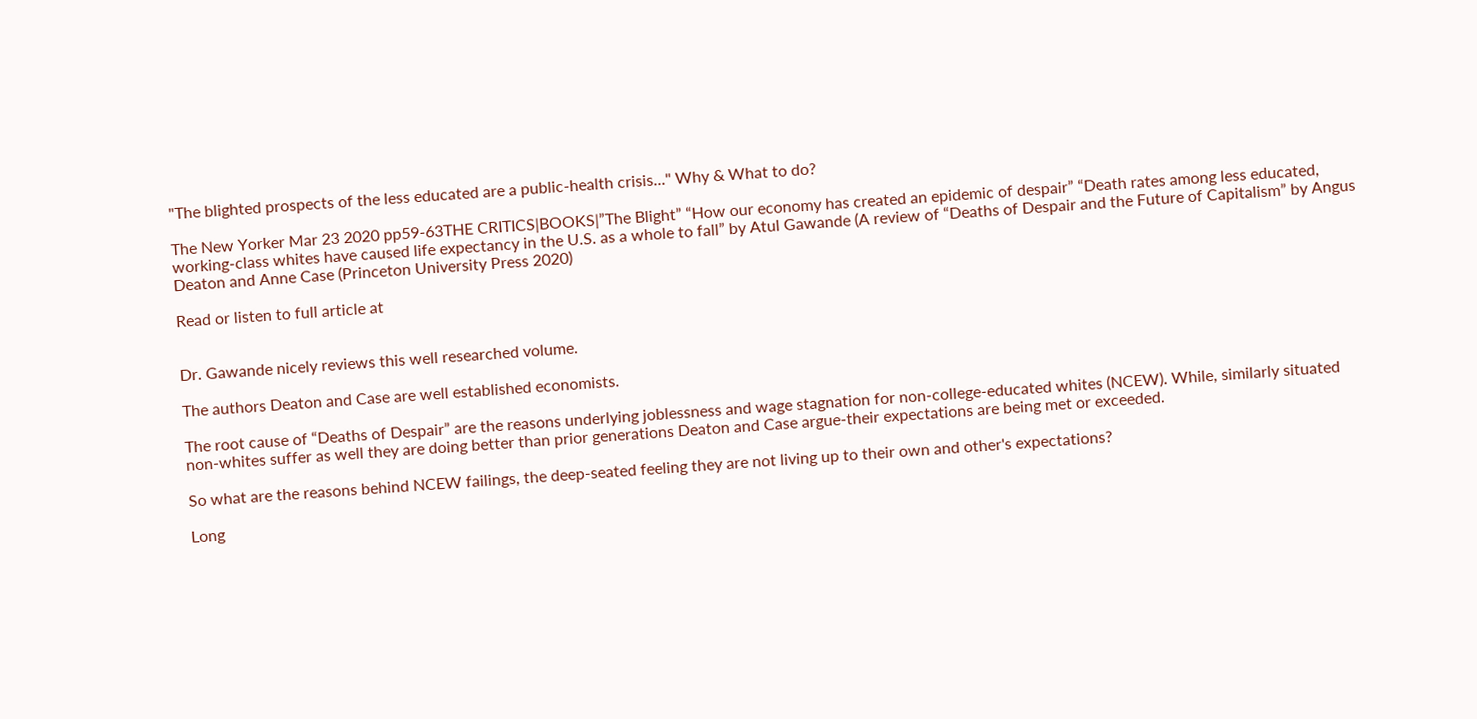"The blighted prospects of the less educated are a public-health crisis..." Why & What to do?

The New Yorker Mar 23 2020 pp59-63THE CRITICS|BOOKS|”The Blight” “How our economy has created an epidemic of despair” “Death rates among less educated, working-class whites have caused life expectancy in the U.S. as a whole to fall” by Atul Gawande (A review of “Deaths of Despair and the Future of Capitalism” by Angus Deaton and Anne Case (Princeton University Press 2020)

Read or listen to full article at


Dr. Gawande nicely reviews this well researched volume.

The authors Deaton and Case are well established economists.

The root cause of “Deaths of Despair” are the reasons underlying joblessness and wage stagnation for non-college-educated whites (NCEW). While, similarly situated non-whites suffer as well they are doing better than prior generations Deaton and Case argue-their expectations are being met or exceeded.

So what are the reasons behind NCEW failings, the deep-seated feeling they are not living up to their own and other's expectations?

Long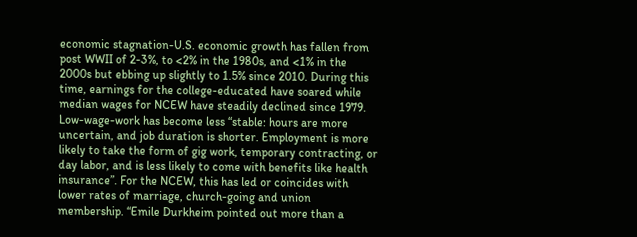economic stagnation-U.S. economic growth has fallen from post WWII of 2-3%, to <2% in the 1980s, and <1% in the 2000s but ebbing up slightly to 1.5% since 2010. During this time, earnings for the college-educated have soared while median wages for NCEW have steadily declined since 1979. Low-wage-work has become less “stable: hours are more uncertain, and job duration is shorter. Employment is more likely to take the form of gig work, temporary contracting, or day labor, and is less likely to come with benefits like health insurance”. For the NCEW, this has led or coincides with lower rates of marriage, church-going and union membership. “Emile Durkheim pointed out more than a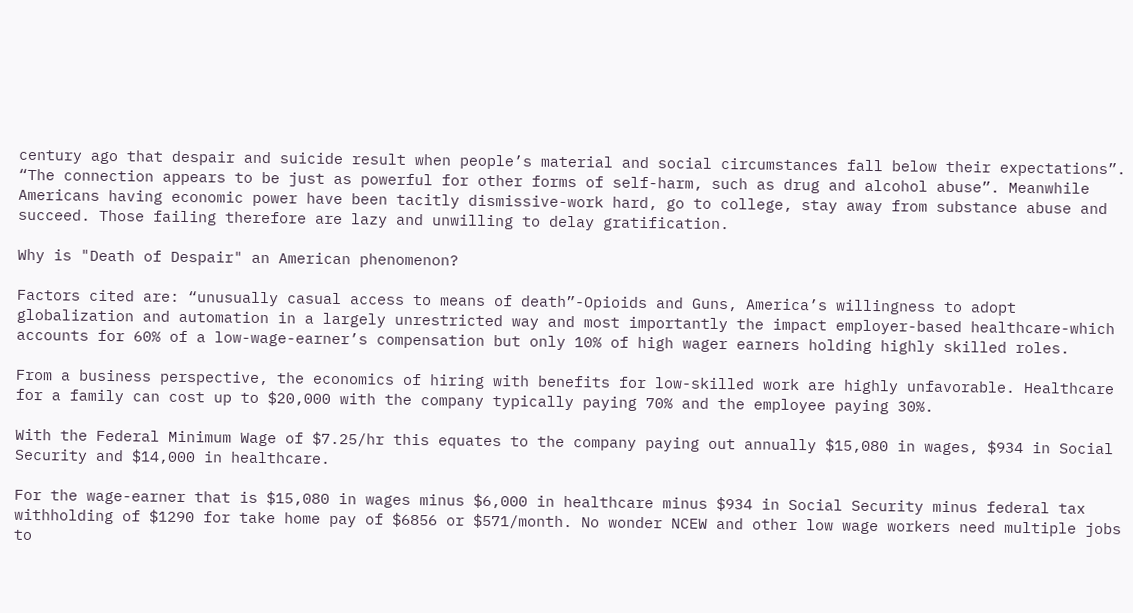century ago that despair and suicide result when people’s material and social circumstances fall below their expectations”. “The connection appears to be just as powerful for other forms of self-harm, such as drug and alcohol abuse”. Meanwhile Americans having economic power have been tacitly dismissive-work hard, go to college, stay away from substance abuse and succeed. Those failing therefore are lazy and unwilling to delay gratification.

Why is "Death of Despair" an American phenomenon?

Factors cited are: “unusually casual access to means of death”-Opioids and Guns, America’s willingness to adopt globalization and automation in a largely unrestricted way and most importantly the impact employer-based healthcare-which accounts for 60% of a low-wage-earner’s compensation but only 10% of high wager earners holding highly skilled roles.

From a business perspective, the economics of hiring with benefits for low-skilled work are highly unfavorable. Healthcare for a family can cost up to $20,000 with the company typically paying 70% and the employee paying 30%.

With the Federal Minimum Wage of $7.25/hr this equates to the company paying out annually $15,080 in wages, $934 in Social Security and $14,000 in healthcare.

For the wage-earner that is $15,080 in wages minus $6,000 in healthcare minus $934 in Social Security minus federal tax withholding of $1290 for take home pay of $6856 or $571/month. No wonder NCEW and other low wage workers need multiple jobs to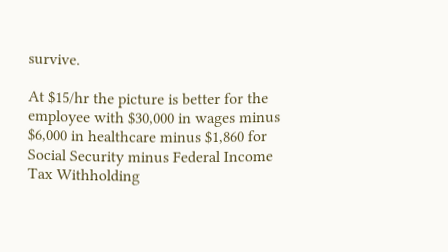survive.

At $15/hr the picture is better for the employee with $30,000 in wages minus $6,000 in healthcare minus $1,860 for Social Security minus Federal Income Tax Withholding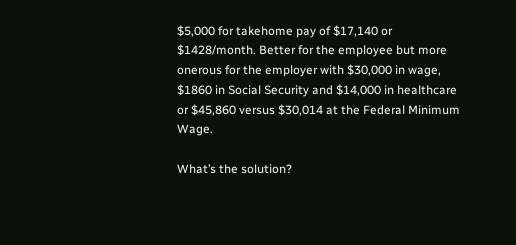$5,000 for takehome pay of $17,140 or $1428/month. Better for the employee but more onerous for the employer with $30,000 in wage, $1860 in Social Security and $14,000 in healthcare or $45,860 versus $30,014 at the Federal Minimum Wage.

What’s the solution?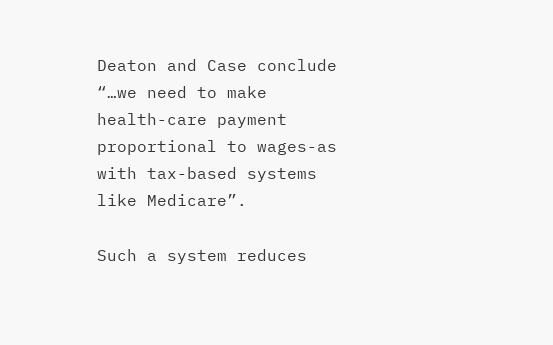Deaton and Case conclude “…we need to make health-care payment proportional to wages-as with tax-based systems like Medicare”.

Such a system reduces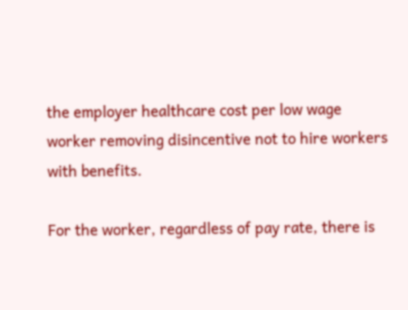the employer healthcare cost per low wage worker removing disincentive not to hire workers with benefits.

For the worker, regardless of pay rate, there is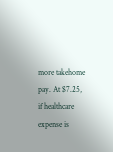more takehome pay. At $7.25, if healthcare expense is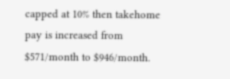capped at 10% then takehome pay is increased from $571/month to $946/month.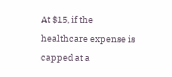At $15, if the healthcare expense is capped at a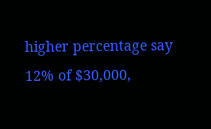higher percentage say 12% of $30,000,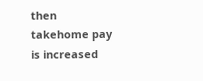then takehome pay is increased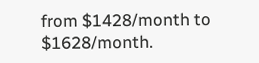from $1428/month to $1628/month.